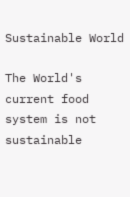Sustainable World

The World's current food system is not sustainable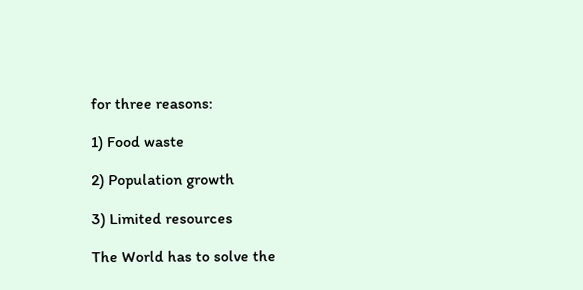for three reasons:

1) Food waste

2) Population growth

3) Limited resources

The World has to solve the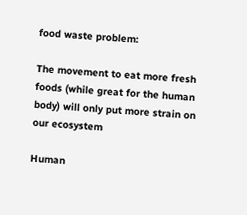food waste problem:

The movement to eat more fresh foods (while great for the human body) will only put more strain on our ecosystem

Human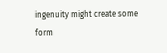ingenuity might create some form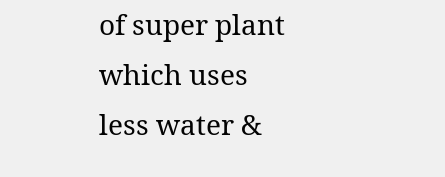of super plant which uses less water &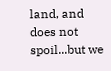land, and does not spoil...but we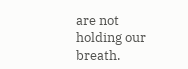are not holding our breath.